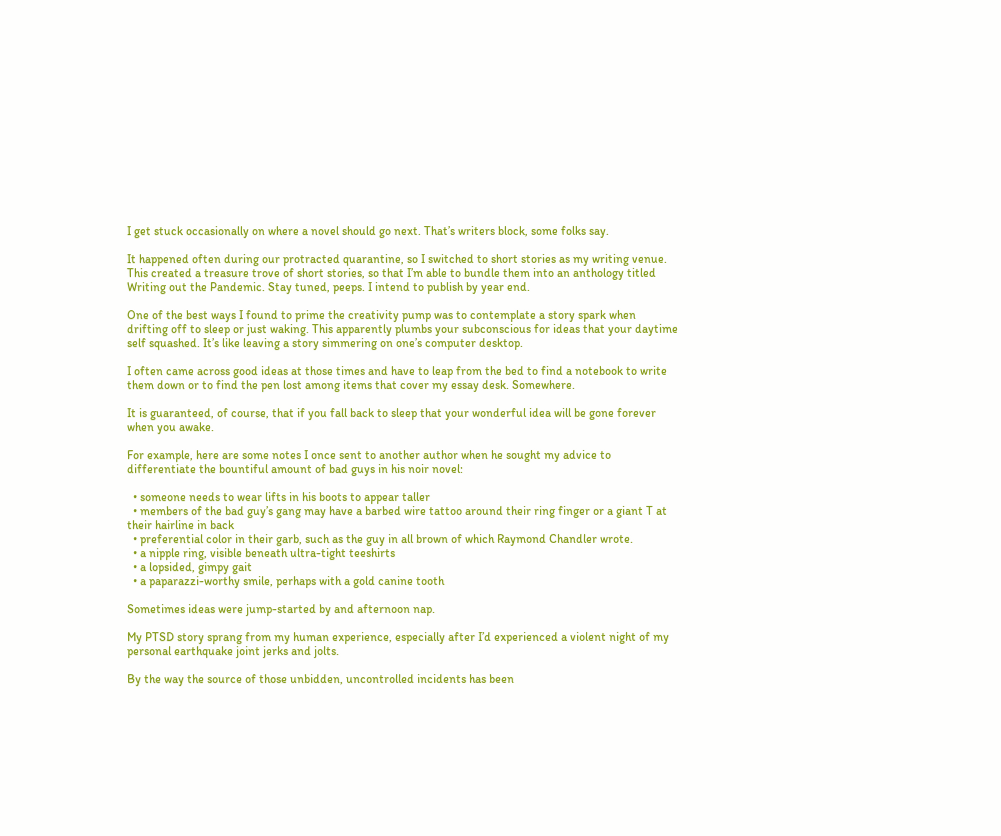I get stuck occasionally on where a novel should go next. That’s writers block, some folks say.

It happened often during our protracted quarantine, so I switched to short stories as my writing venue. This created a treasure trove of short stories, so that I’m able to bundle them into an anthology titled Writing out the Pandemic. Stay tuned, peeps. I intend to publish by year end.

One of the best ways I found to prime the creativity pump was to contemplate a story spark when drifting off to sleep or just waking. This apparently plumbs your subconscious for ideas that your daytime self squashed. It’s like leaving a story simmering on one’s computer desktop.

I often came across good ideas at those times and have to leap from the bed to find a notebook to write them down or to find the pen lost among items that cover my essay desk. Somewhere.

It is guaranteed, of course, that if you fall back to sleep that your wonderful idea will be gone forever when you awake.

For example, here are some notes I once sent to another author when he sought my advice to differentiate the bountiful amount of bad guys in his noir novel:

  • someone needs to wear lifts in his boots to appear taller
  • members of the bad guy’s gang may have a barbed wire tattoo around their ring finger or a giant T at their hairline in back
  • preferential color in their garb, such as the guy in all brown of which Raymond Chandler wrote.
  • a nipple ring, visible beneath ultra-tight teeshirts
  • a lopsided, gimpy gait
  • a paparazzi-worthy smile, perhaps with a gold canine tooth

Sometimes ideas were jump-started by and afternoon nap.

My PTSD story sprang from my human experience, especially after I’d experienced a violent night of my personal earthquake joint jerks and jolts.

By the way the source of those unbidden, uncontrolled incidents has been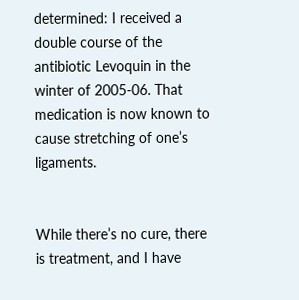determined: I received a double course of the antibiotic Levoquin in the winter of 2005-06. That medication is now known to cause stretching of one’s ligaments.


While there’s no cure, there is treatment, and I have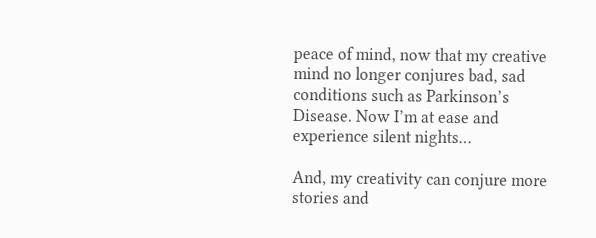peace of mind, now that my creative mind no longer conjures bad, sad conditions such as Parkinson’s Disease. Now I’m at ease and experience silent nights…

And, my creativity can conjure more stories and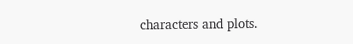characters and plots.